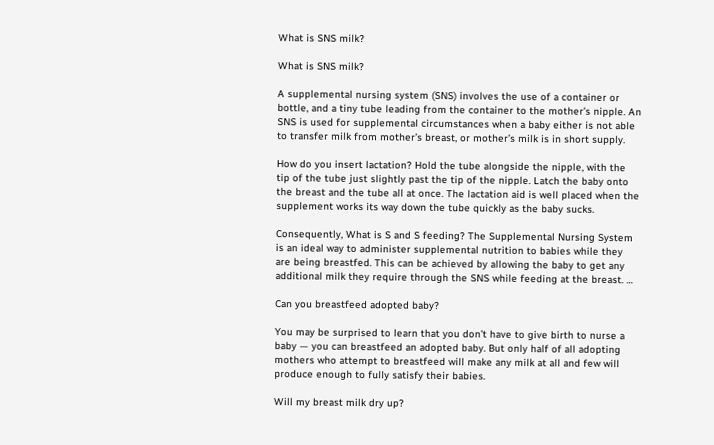What is SNS milk?

What is SNS milk?

A supplemental nursing system (SNS) involves the use of a container or bottle, and a tiny tube leading from the container to the mother’s nipple. An SNS is used for supplemental circumstances when a baby either is not able to transfer milk from mother’s breast, or mother’s milk is in short supply.

How do you insert lactation? Hold the tube alongside the nipple, with the tip of the tube just slightly past the tip of the nipple. Latch the baby onto the breast and the tube all at once. The lactation aid is well placed when the supplement works its way down the tube quickly as the baby sucks.

Consequently, What is S and S feeding? The Supplemental Nursing System is an ideal way to administer supplemental nutrition to babies while they are being breastfed. This can be achieved by allowing the baby to get any additional milk they require through the SNS while feeding at the breast. …

Can you breastfeed adopted baby?

You may be surprised to learn that you don’t have to give birth to nurse a baby — you can breastfeed an adopted baby. But only half of all adopting mothers who attempt to breastfeed will make any milk at all and few will produce enough to fully satisfy their babies.

Will my breast milk dry up?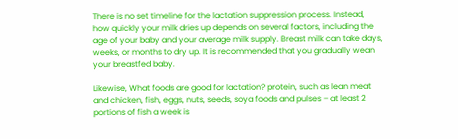There is no set timeline for the lactation suppression process. Instead, how quickly your milk dries up depends on several factors, including the age of your baby and your average milk supply. Breast milk can take days, weeks, or months to dry up. It is recommended that you gradually wean your breastfed baby.

Likewise, What foods are good for lactation? protein, such as lean meat and chicken, fish, eggs, nuts, seeds, soya foods and pulses – at least 2 portions of fish a week is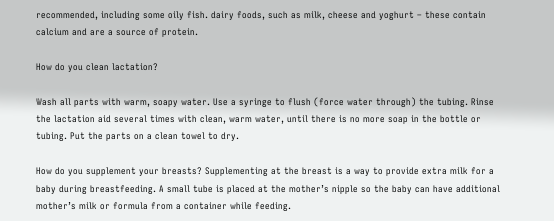recommended, including some oily fish. dairy foods, such as milk, cheese and yoghurt – these contain calcium and are a source of protein.

How do you clean lactation?

Wash all parts with warm, soapy water. Use a syringe to flush (force water through) the tubing. Rinse the lactation aid several times with clean, warm water, until there is no more soap in the bottle or tubing. Put the parts on a clean towel to dry.

How do you supplement your breasts? Supplementing at the breast is a way to provide extra milk for a baby during breastfeeding. A small tube is placed at the mother’s nipple so the baby can have additional mother’s milk or formula from a container while feeding.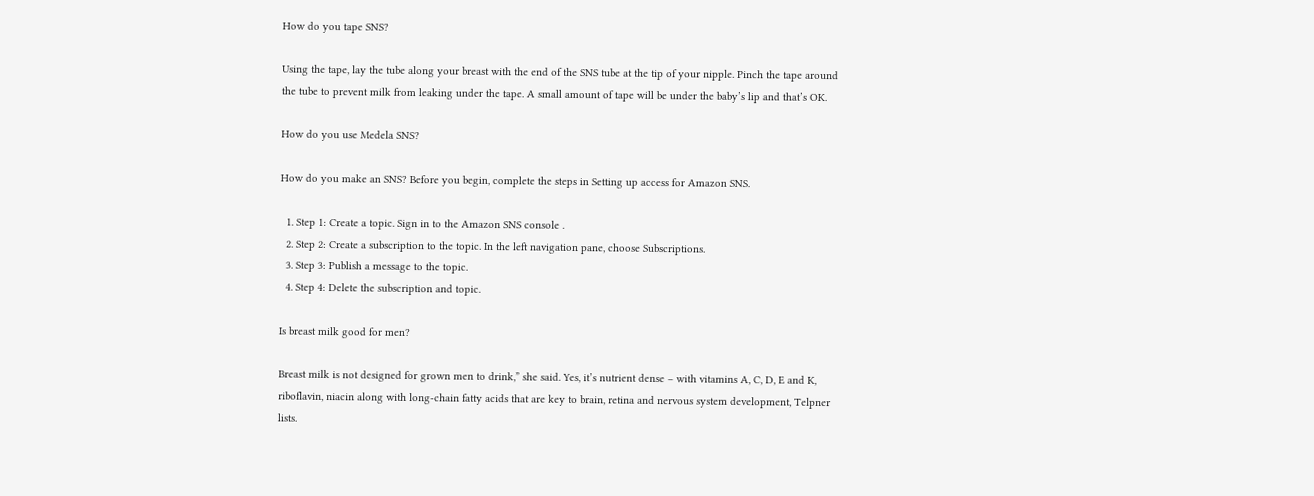How do you tape SNS?

Using the tape, lay the tube along your breast with the end of the SNS tube at the tip of your nipple. Pinch the tape around the tube to prevent milk from leaking under the tape. A small amount of tape will be under the baby’s lip and that’s OK.

How do you use Medela SNS?

How do you make an SNS? Before you begin, complete the steps in Setting up access for Amazon SNS.

  1. Step 1: Create a topic. Sign in to the Amazon SNS console .
  2. Step 2: Create a subscription to the topic. In the left navigation pane, choose Subscriptions.
  3. Step 3: Publish a message to the topic.
  4. Step 4: Delete the subscription and topic.

Is breast milk good for men?

Breast milk is not designed for grown men to drink,” she said. Yes, it’s nutrient dense – with vitamins A, C, D, E and K, riboflavin, niacin along with long-chain fatty acids that are key to brain, retina and nervous system development, Telpner lists.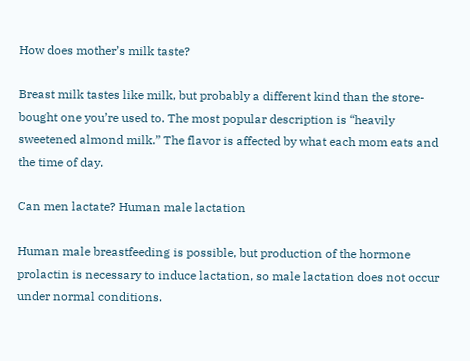How does mother’s milk taste?

Breast milk tastes like milk, but probably a different kind than the store-bought one you’re used to. The most popular description is “heavily sweetened almond milk.” The flavor is affected by what each mom eats and the time of day.

Can men lactate? Human male lactation

Human male breastfeeding is possible, but production of the hormone prolactin is necessary to induce lactation, so male lactation does not occur under normal conditions.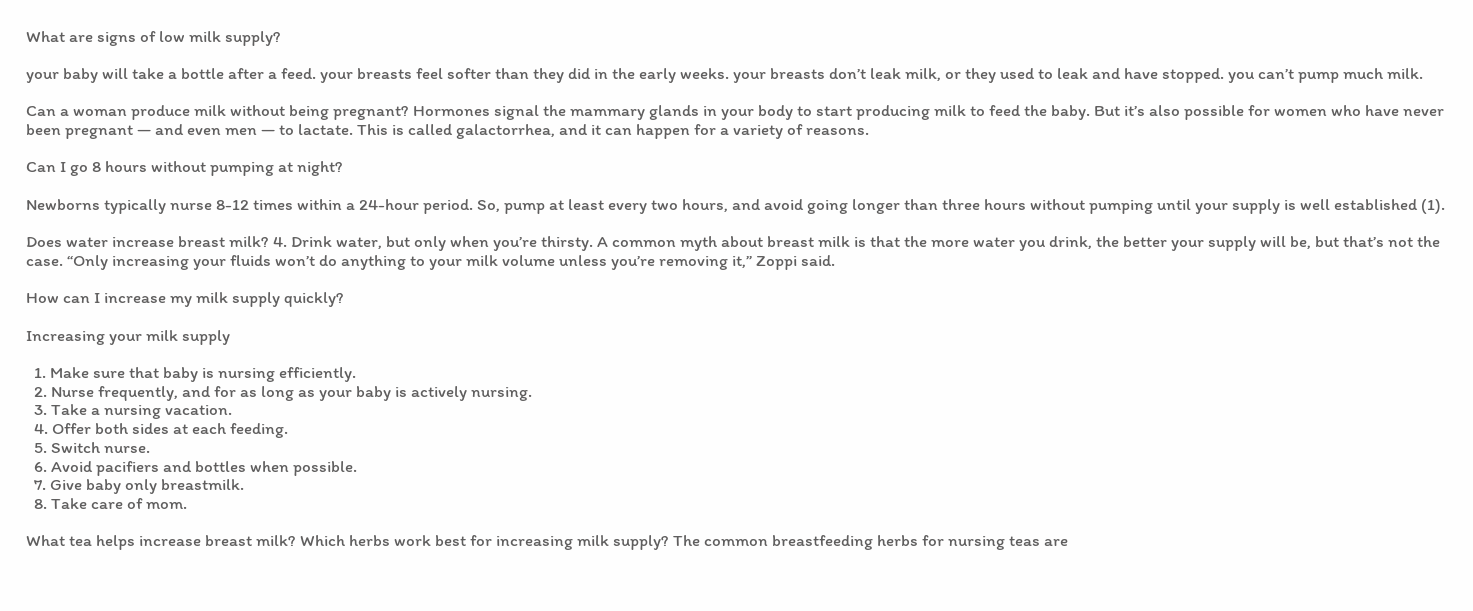What are signs of low milk supply?

your baby will take a bottle after a feed. your breasts feel softer than they did in the early weeks. your breasts don’t leak milk, or they used to leak and have stopped. you can’t pump much milk.

Can a woman produce milk without being pregnant? Hormones signal the mammary glands in your body to start producing milk to feed the baby. But it’s also possible for women who have never been pregnant — and even men — to lactate. This is called galactorrhea, and it can happen for a variety of reasons.

Can I go 8 hours without pumping at night?

Newborns typically nurse 8-12 times within a 24-hour period. So, pump at least every two hours, and avoid going longer than three hours without pumping until your supply is well established (1).

Does water increase breast milk? 4. Drink water, but only when you’re thirsty. A common myth about breast milk is that the more water you drink, the better your supply will be, but that’s not the case. “Only increasing your fluids won’t do anything to your milk volume unless you’re removing it,” Zoppi said.

How can I increase my milk supply quickly?

Increasing your milk supply

  1. Make sure that baby is nursing efficiently.
  2. Nurse frequently, and for as long as your baby is actively nursing.
  3. Take a nursing vacation.
  4. Offer both sides at each feeding.
  5. Switch nurse.
  6. Avoid pacifiers and bottles when possible.
  7. Give baby only breastmilk.
  8. Take care of mom.

What tea helps increase breast milk? Which herbs work best for increasing milk supply? The common breastfeeding herbs for nursing teas are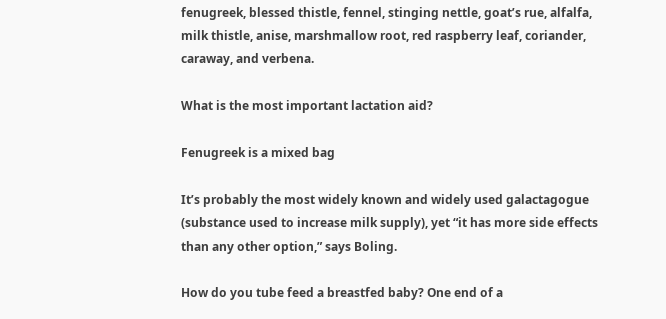fenugreek, blessed thistle, fennel, stinging nettle, goat’s rue, alfalfa, milk thistle, anise, marshmallow root, red raspberry leaf, coriander, caraway, and verbena.

What is the most important lactation aid?

Fenugreek is a mixed bag

It’s probably the most widely known and widely used galactagogue (substance used to increase milk supply), yet “it has more side effects than any other option,” says Boling.

How do you tube feed a breastfed baby? One end of a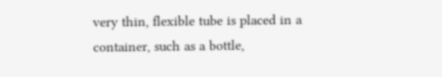very thin, flexible tube is placed in a container, such as a bottle,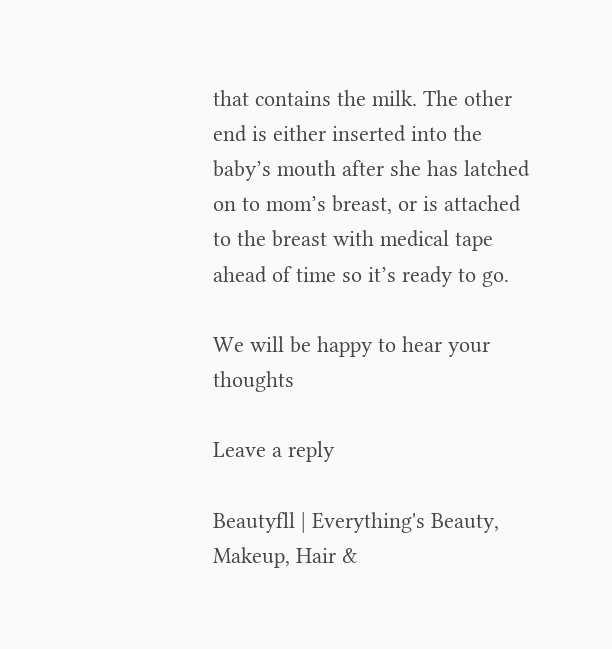that contains the milk. The other end is either inserted into the baby’s mouth after she has latched on to mom’s breast, or is attached to the breast with medical tape ahead of time so it’s ready to go.

We will be happy to hear your thoughts

Leave a reply

Beautyfll | Everything's Beauty, Makeup, Hair &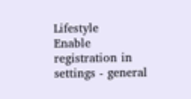Lifestyle
Enable registration in settings - general